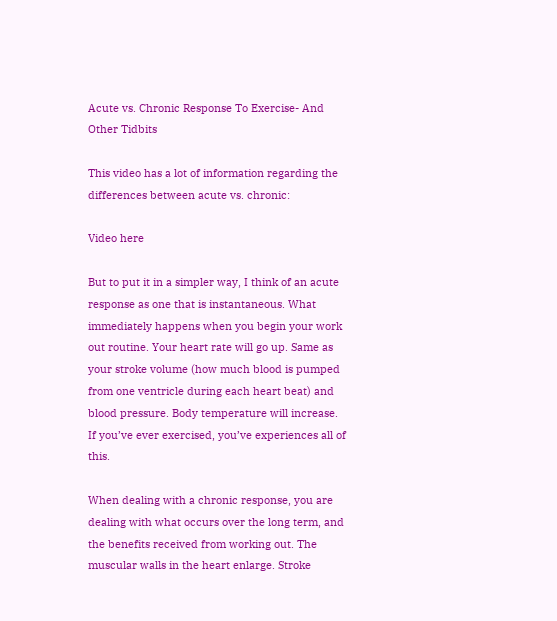Acute vs. Chronic Response To Exercise- And Other Tidbits

This video has a lot of information regarding the differences between acute vs. chronic:

Video here

But to put it in a simpler way, I think of an acute response as one that is instantaneous. What immediately happens when you begin your work out routine. Your heart rate will go up. Same as your stroke volume (how much blood is pumped from one ventricle during each heart beat) and blood pressure. Body temperature will increase. If you’ve ever exercised, you’ve experiences all of this.

When dealing with a chronic response, you are dealing with what occurs over the long term, and the benefits received from working out. The muscular walls in the heart enlarge. Stroke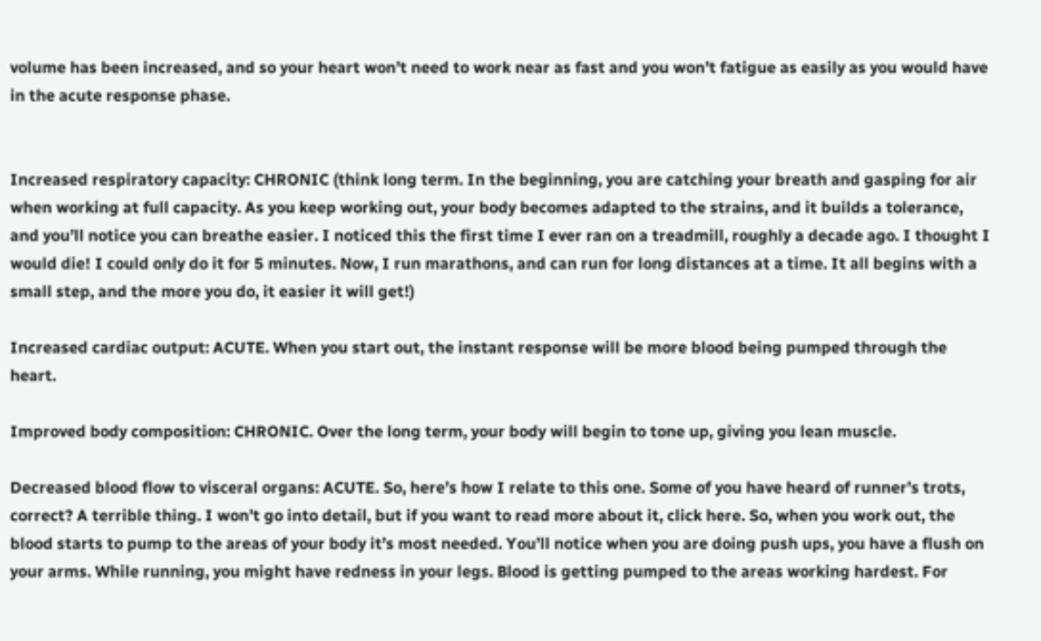volume has been increased, and so your heart won’t need to work near as fast and you won’t fatigue as easily as you would have in the acute response phase.


Increased respiratory capacity: CHRONIC (think long term. In the beginning, you are catching your breath and gasping for air when working at full capacity. As you keep working out, your body becomes adapted to the strains, and it builds a tolerance, and you’ll notice you can breathe easier. I noticed this the first time I ever ran on a treadmill, roughly a decade ago. I thought I would die! I could only do it for 5 minutes. Now, I run marathons, and can run for long distances at a time. It all begins with a small step, and the more you do, it easier it will get!)

Increased cardiac output: ACUTE. When you start out, the instant response will be more blood being pumped through the heart.

Improved body composition: CHRONIC. Over the long term, your body will begin to tone up, giving you lean muscle.

Decreased blood flow to visceral organs: ACUTE. So, here’s how I relate to this one. Some of you have heard of runner’s trots, correct? A terrible thing. I won’t go into detail, but if you want to read more about it, click here. So, when you work out, the blood starts to pump to the areas of your body it’s most needed. You’ll notice when you are doing push ups, you have a flush on your arms. While running, you might have redness in your legs. Blood is getting pumped to the areas working hardest. For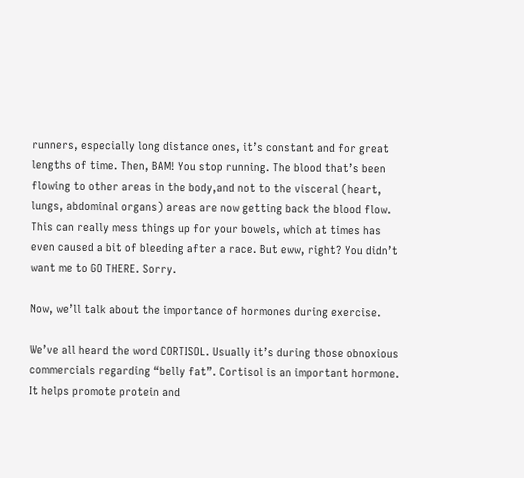runners, especially long distance ones, it’s constant and for great lengths of time. Then, BAM! You stop running. The blood that’s been flowing to other areas in the body,and not to the visceral (heart, lungs, abdominal organs) areas are now getting back the blood flow. This can really mess things up for your bowels, which at times has even caused a bit of bleeding after a race. But eww, right? You didn’t want me to GO THERE. Sorry.

Now, we’ll talk about the importance of hormones during exercise.

We’ve all heard the word CORTISOL. Usually it’s during those obnoxious commercials regarding “belly fat”. Cortisol is an important hormone. It helps promote protein and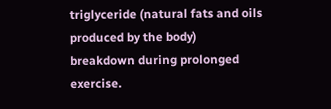triglyceride (natural fats and oils produced by the body) breakdown during prolonged exercise.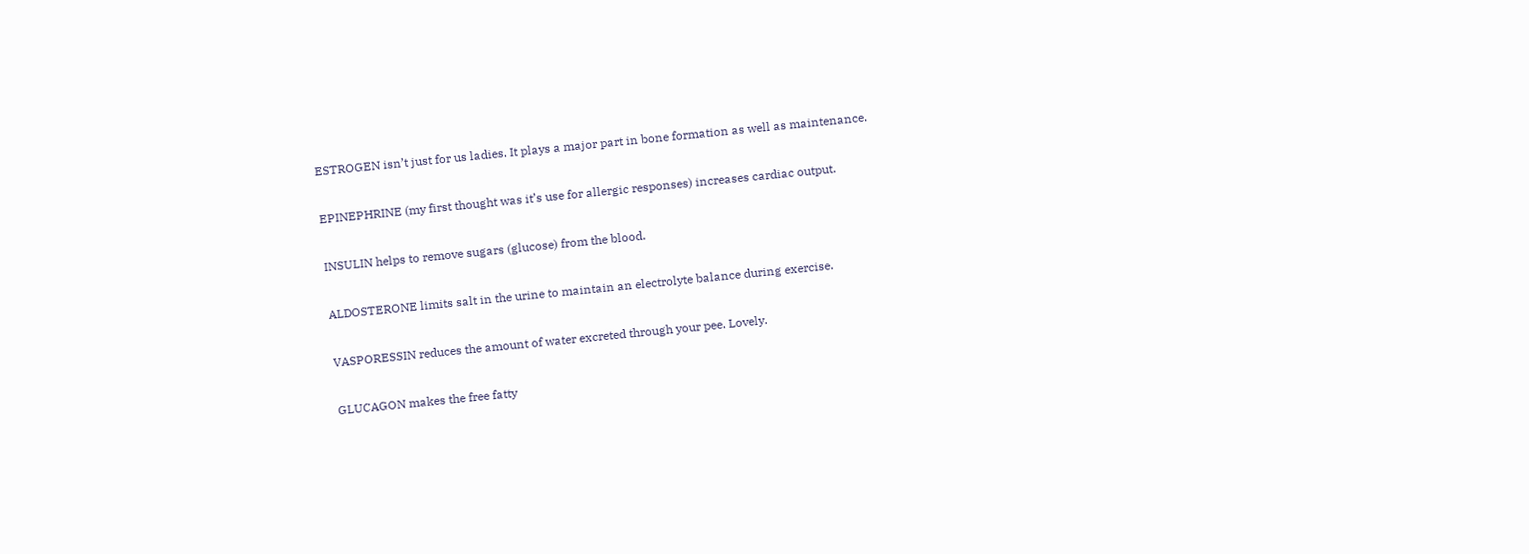ESTROGEN isn’t just for us ladies. It plays a major part in bone formation as well as maintenance.

EPINEPHRINE (my first thought was it’s use for allergic responses) increases cardiac output.

INSULIN helps to remove sugars (glucose) from the blood.

ALDOSTERONE limits salt in the urine to maintain an electrolyte balance during exercise.

VASPORESSIN reduces the amount of water excreted through your pee. Lovely.

GLUCAGON makes the free fatty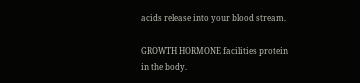acids release into your blood stream.

GROWTH HORMONE facilities protein in the body.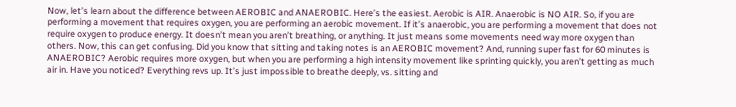Now, let’s learn about the difference between AEROBIC and ANAEROBIC. Here’s the easiest. Aerobic is AIR. Anaerobic is NO AIR. So, if you are performing a movement that requires oxygen, you are performing an aerobic movement. If it’s anaerobic, you are performing a movement that does not require oxygen to produce energy. It doesn’t mean you aren’t breathing, or anything. It just means some movements need way more oxygen than others. Now, this can get confusing. Did you know that sitting and taking notes is an AEROBIC movement? And, running super fast for 60 minutes is ANAEROBIC? Aerobic requires more oxygen, but when you are performing a high intensity movement like sprinting quickly, you aren’t getting as much air in. Have you noticed? Everything revs up. It’s just impossible to breathe deeply, vs. sitting and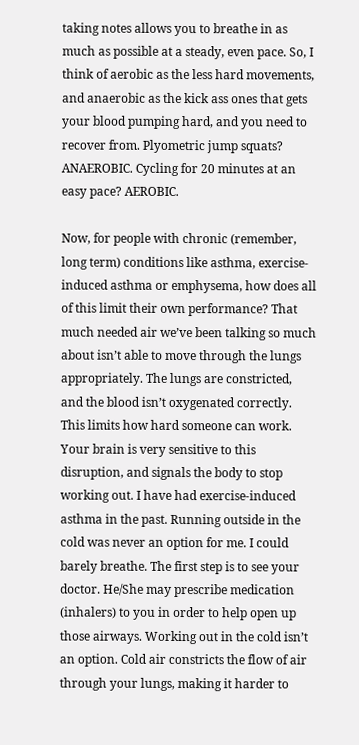taking notes allows you to breathe in as much as possible at a steady, even pace. So, I think of aerobic as the less hard movements, and anaerobic as the kick ass ones that gets your blood pumping hard, and you need to recover from. Plyometric jump squats? ANAEROBIC. Cycling for 20 minutes at an easy pace? AEROBIC.

Now, for people with chronic (remember, long term) conditions like asthma, exercise-induced asthma or emphysema, how does all of this limit their own performance? That much needed air we’ve been talking so much about isn’t able to move through the lungs appropriately. The lungs are constricted, and the blood isn’t oxygenated correctly. This limits how hard someone can work. Your brain is very sensitive to this disruption, and signals the body to stop working out. I have had exercise-induced asthma in the past. Running outside in the cold was never an option for me. I could barely breathe. The first step is to see your doctor. He/She may prescribe medication (inhalers) to you in order to help open up those airways. Working out in the cold isn’t an option. Cold air constricts the flow of air through your lungs, making it harder to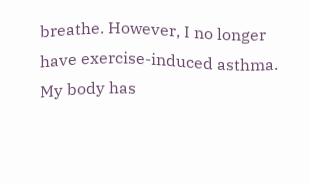breathe. However, I no longer have exercise-induced asthma. My body has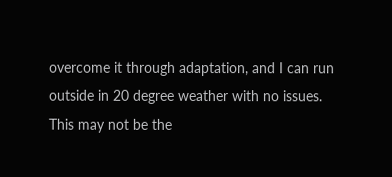overcome it through adaptation, and I can run outside in 20 degree weather with no issues. This may not be the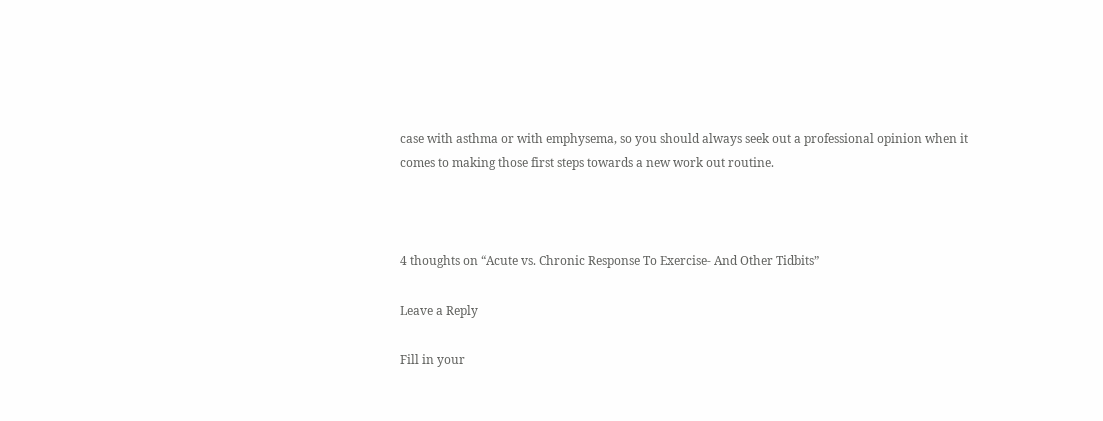case with asthma or with emphysema, so you should always seek out a professional opinion when it comes to making those first steps towards a new work out routine.



4 thoughts on “Acute vs. Chronic Response To Exercise- And Other Tidbits”

Leave a Reply

Fill in your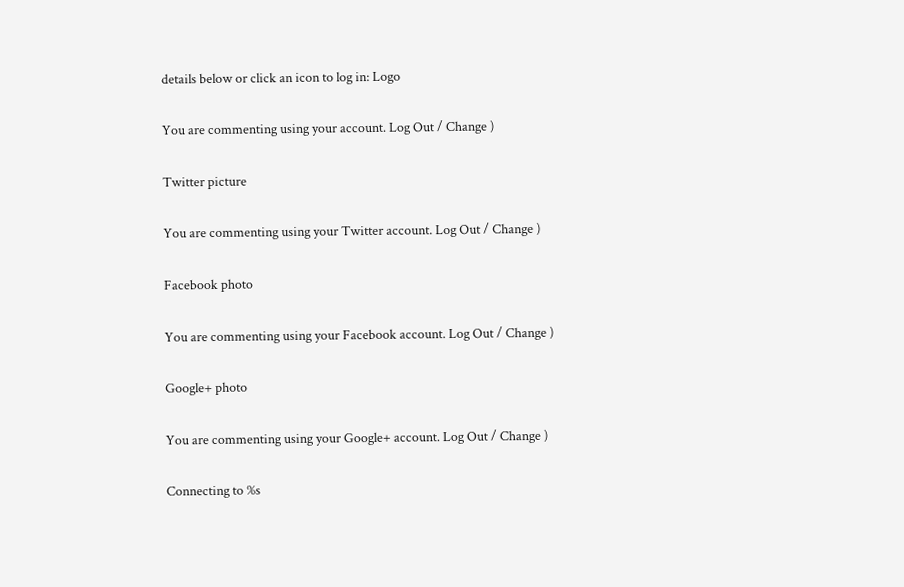details below or click an icon to log in: Logo

You are commenting using your account. Log Out / Change )

Twitter picture

You are commenting using your Twitter account. Log Out / Change )

Facebook photo

You are commenting using your Facebook account. Log Out / Change )

Google+ photo

You are commenting using your Google+ account. Log Out / Change )

Connecting to %s